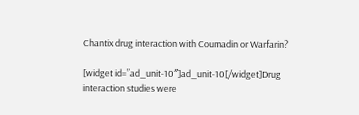Chantix drug interaction with Coumadin or Warfarin?

[widget id=”ad_unit-10″]ad_unit-10[/widget]Drug interaction studies were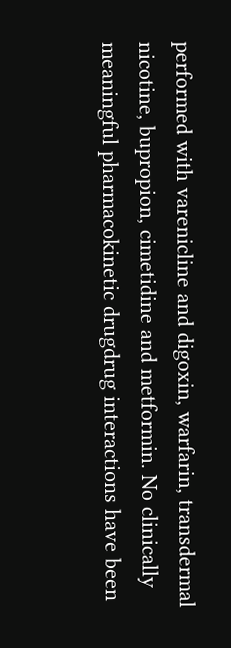performed with varenicline and digoxin, warfarin, transdermal nicotine, bupropion, cimetidine and metformin. No clinically meaningful pharmacokinetic drugdrug interactions have been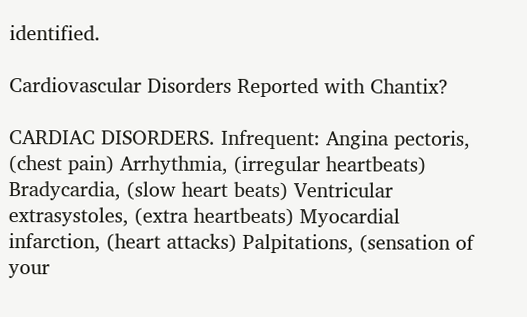identified.

Cardiovascular Disorders Reported with Chantix?

CARDIAC DISORDERS. Infrequent: Angina pectoris, (chest pain) Arrhythmia, (irregular heartbeats) Bradycardia, (slow heart beats) Ventricular extrasystoles, (extra heartbeats) Myocardial infarction, (heart attacks) Palpitations, (sensation of your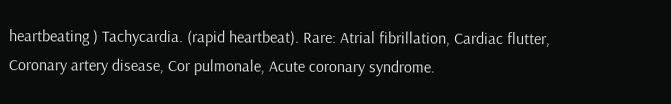heartbeating ) Tachycardia. (rapid heartbeat). Rare: Atrial fibrillation, Cardiac flutter, Coronary artery disease, Cor pulmonale, Acute coronary syndrome.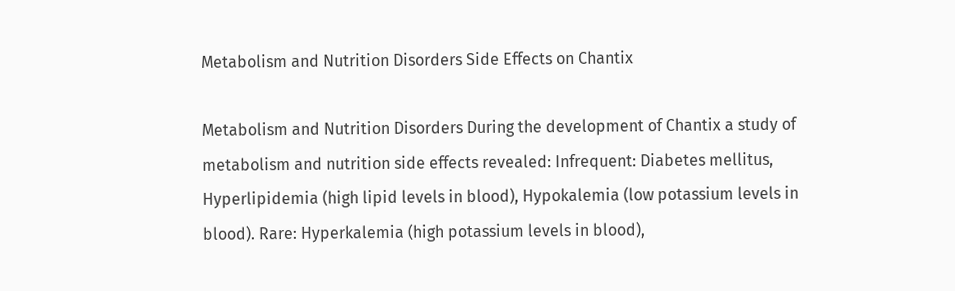Metabolism and Nutrition Disorders Side Effects on Chantix

Metabolism and Nutrition Disorders During the development of Chantix a study of metabolism and nutrition side effects revealed: Infrequent: Diabetes mellitus, Hyperlipidemia (high lipid levels in blood), Hypokalemia (low potassium levels in blood). Rare: Hyperkalemia (high potassium levels in blood),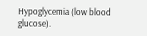Hypoglycemia (low blood glucose).